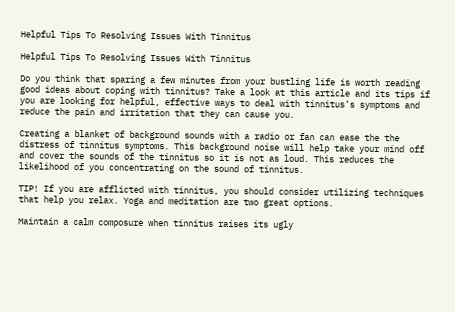Helpful Tips To Resolving Issues With Tinnitus

Helpful Tips To Resolving Issues With Tinnitus

Do you think that sparing a few minutes from your bustling life is worth reading good ideas about coping with tinnitus? Take a look at this article and its tips if you are looking for helpful, effective ways to deal with tinnitus’s symptoms and reduce the pain and irritation that they can cause you.

Creating a blanket of background sounds with a radio or fan can ease the the distress of tinnitus symptoms. This background noise will help take your mind off and cover the sounds of the tinnitus so it is not as loud. This reduces the likelihood of you concentrating on the sound of tinnitus.

TIP! If you are afflicted with tinnitus, you should consider utilizing techniques that help you relax. Yoga and meditation are two great options.

Maintain a calm composure when tinnitus raises its ugly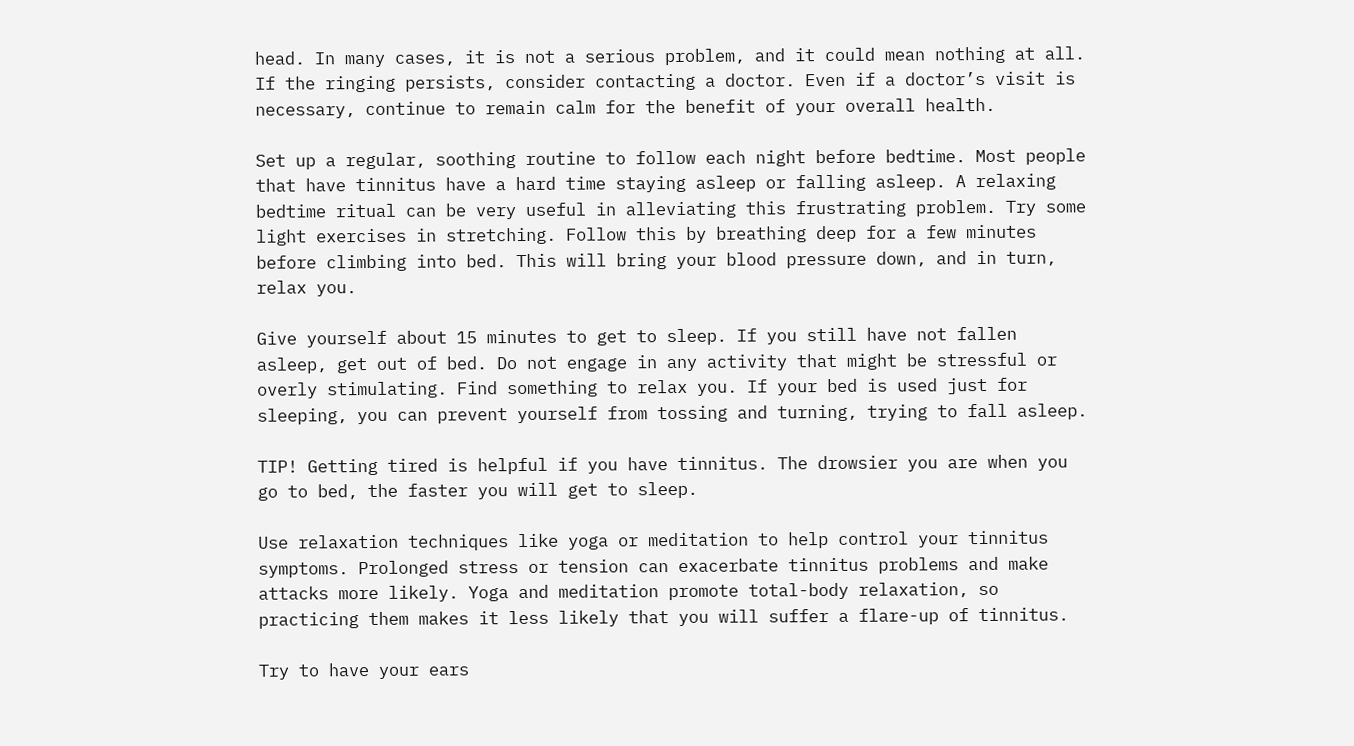head. In many cases, it is not a serious problem, and it could mean nothing at all. If the ringing persists, consider contacting a doctor. Even if a doctor’s visit is necessary, continue to remain calm for the benefit of your overall health.

Set up a regular, soothing routine to follow each night before bedtime. Most people that have tinnitus have a hard time staying asleep or falling asleep. A relaxing bedtime ritual can be very useful in alleviating this frustrating problem. Try some light exercises in stretching. Follow this by breathing deep for a few minutes before climbing into bed. This will bring your blood pressure down, and in turn, relax you.

Give yourself about 15 minutes to get to sleep. If you still have not fallen asleep, get out of bed. Do not engage in any activity that might be stressful or overly stimulating. Find something to relax you. If your bed is used just for sleeping, you can prevent yourself from tossing and turning, trying to fall asleep.

TIP! Getting tired is helpful if you have tinnitus. The drowsier you are when you go to bed, the faster you will get to sleep.

Use relaxation techniques like yoga or meditation to help control your tinnitus symptoms. Prolonged stress or tension can exacerbate tinnitus problems and make attacks more likely. Yoga and meditation promote total-body relaxation, so practicing them makes it less likely that you will suffer a flare-up of tinnitus.

Try to have your ears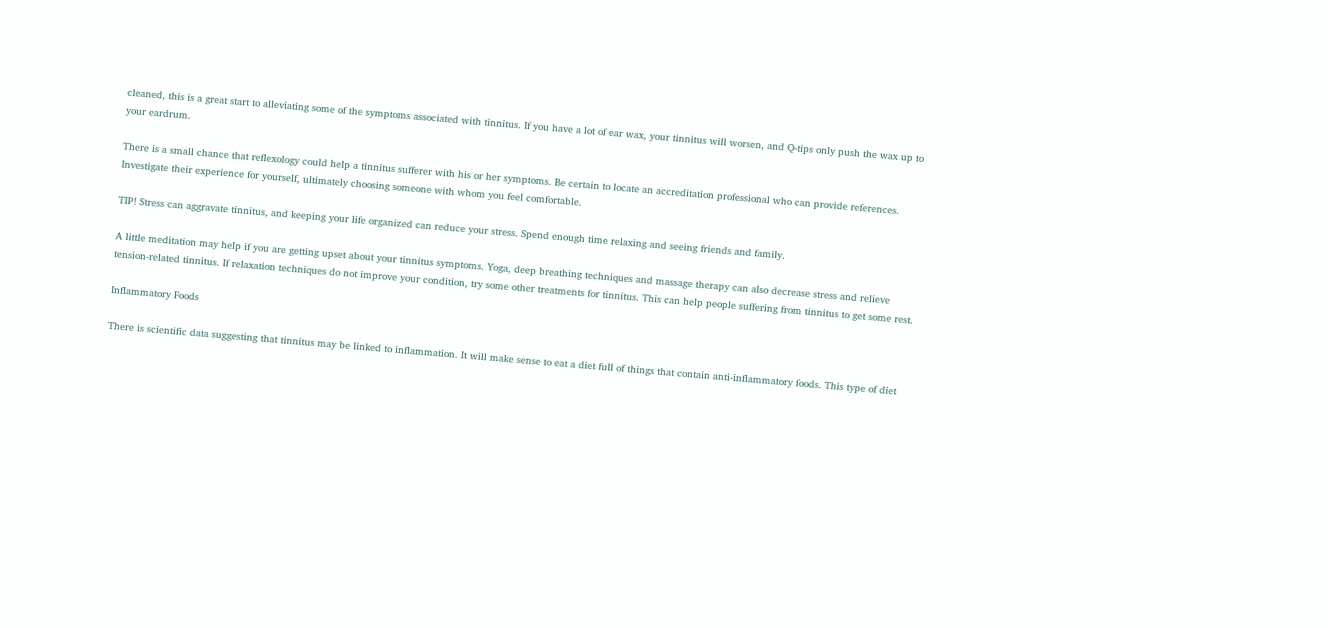cleaned, this is a great start to alleviating some of the symptoms associated with tinnitus. If you have a lot of ear wax, your tinnitus will worsen, and Q-tips only push the wax up to your eardrum.

There is a small chance that reflexology could help a tinnitus sufferer with his or her symptoms. Be certain to locate an accreditation professional who can provide references. Investigate their experience for yourself, ultimately choosing someone with whom you feel comfortable.

TIP! Stress can aggravate tinnitus, and keeping your life organized can reduce your stress. Spend enough time relaxing and seeing friends and family.

A little meditation may help if you are getting upset about your tinnitus symptoms. Yoga, deep breathing techniques and massage therapy can also decrease stress and relieve tension-related tinnitus. If relaxation techniques do not improve your condition, try some other treatments for tinnitus. This can help people suffering from tinnitus to get some rest.

Inflammatory Foods

There is scientific data suggesting that tinnitus may be linked to inflammation. It will make sense to eat a diet full of things that contain anti-inflammatory foods. This type of diet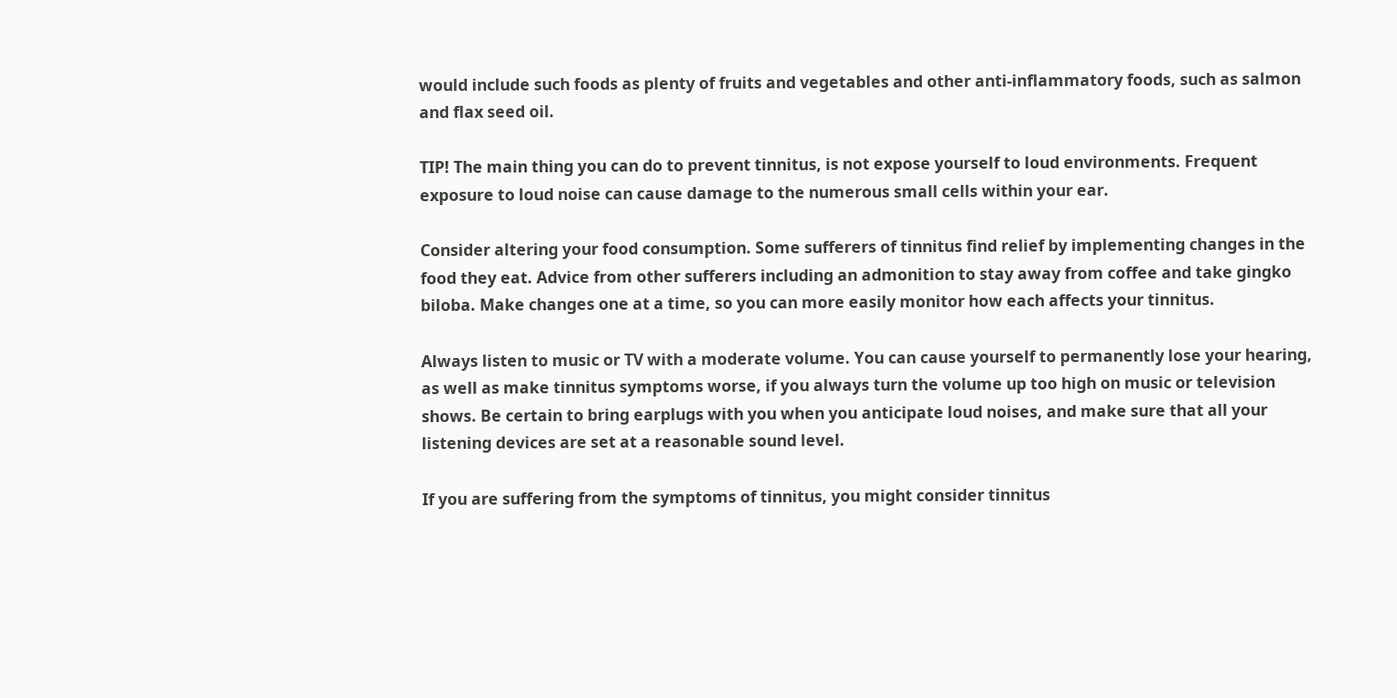would include such foods as plenty of fruits and vegetables and other anti-inflammatory foods, such as salmon and flax seed oil.

TIP! The main thing you can do to prevent tinnitus, is not expose yourself to loud environments. Frequent exposure to loud noise can cause damage to the numerous small cells within your ear.

Consider altering your food consumption. Some sufferers of tinnitus find relief by implementing changes in the food they eat. Advice from other sufferers including an admonition to stay away from coffee and take gingko biloba. Make changes one at a time, so you can more easily monitor how each affects your tinnitus.

Always listen to music or TV with a moderate volume. You can cause yourself to permanently lose your hearing, as well as make tinnitus symptoms worse, if you always turn the volume up too high on music or television shows. Be certain to bring earplugs with you when you anticipate loud noises, and make sure that all your listening devices are set at a reasonable sound level.

If you are suffering from the symptoms of tinnitus, you might consider tinnitus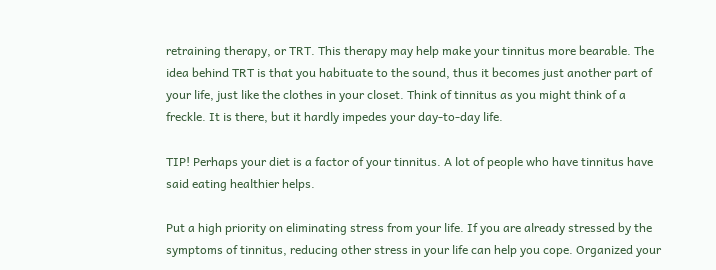retraining therapy, or TRT. This therapy may help make your tinnitus more bearable. The idea behind TRT is that you habituate to the sound, thus it becomes just another part of your life, just like the clothes in your closet. Think of tinnitus as you might think of a freckle. It is there, but it hardly impedes your day-to-day life.

TIP! Perhaps your diet is a factor of your tinnitus. A lot of people who have tinnitus have said eating healthier helps.

Put a high priority on eliminating stress from your life. If you are already stressed by the symptoms of tinnitus, reducing other stress in your life can help you cope. Organized your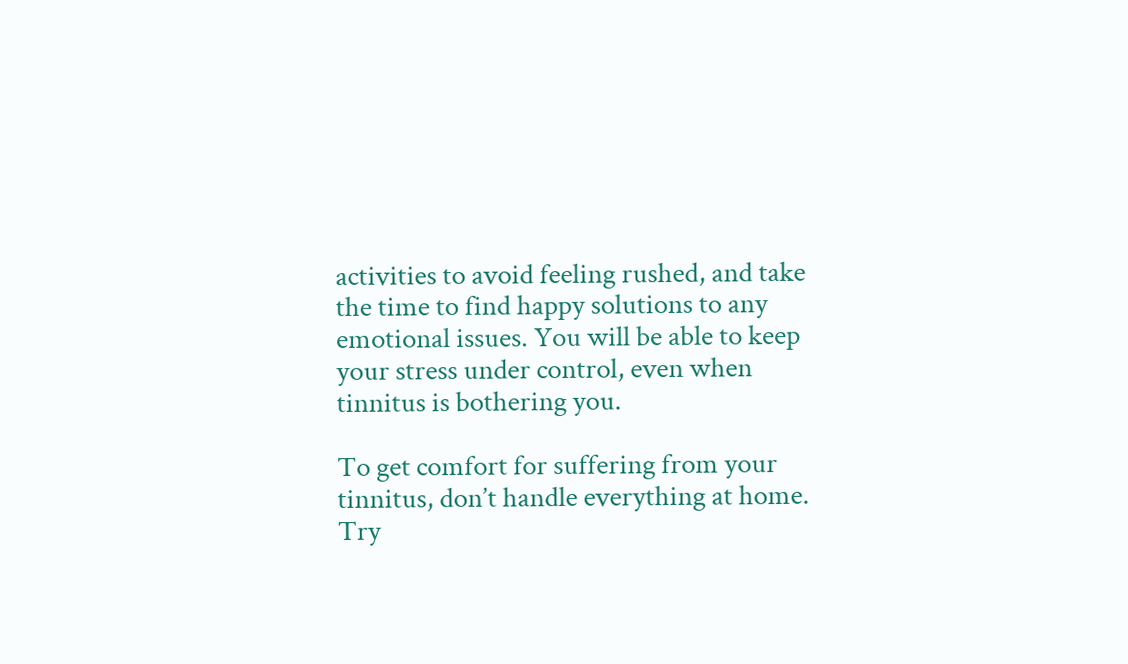activities to avoid feeling rushed, and take the time to find happy solutions to any emotional issues. You will be able to keep your stress under control, even when tinnitus is bothering you.

To get comfort for suffering from your tinnitus, don’t handle everything at home. Try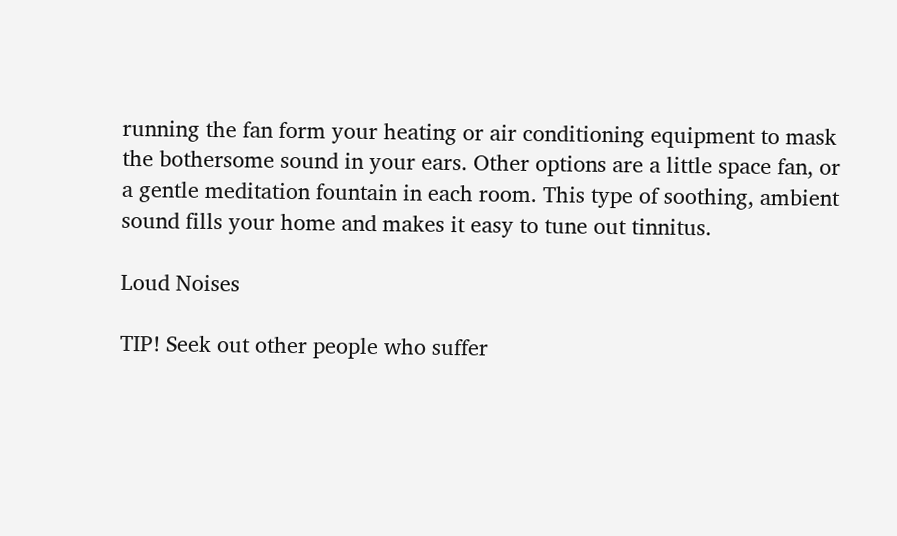running the fan form your heating or air conditioning equipment to mask the bothersome sound in your ears. Other options are a little space fan, or a gentle meditation fountain in each room. This type of soothing, ambient sound fills your home and makes it easy to tune out tinnitus.

Loud Noises

TIP! Seek out other people who suffer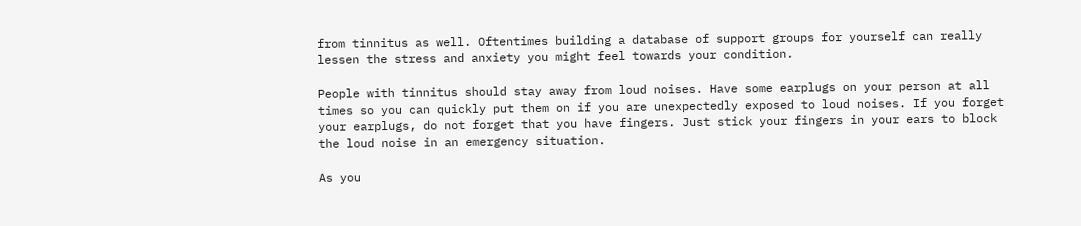from tinnitus as well. Oftentimes building a database of support groups for yourself can really lessen the stress and anxiety you might feel towards your condition.

People with tinnitus should stay away from loud noises. Have some earplugs on your person at all times so you can quickly put them on if you are unexpectedly exposed to loud noises. If you forget your earplugs, do not forget that you have fingers. Just stick your fingers in your ears to block the loud noise in an emergency situation.

As you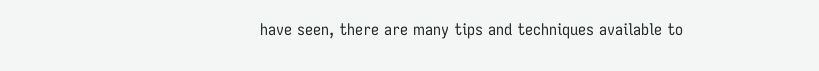have seen, there are many tips and techniques available to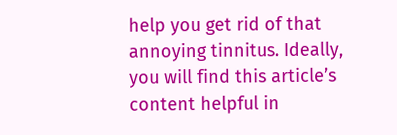help you get rid of that annoying tinnitus. Ideally, you will find this article’s content helpful in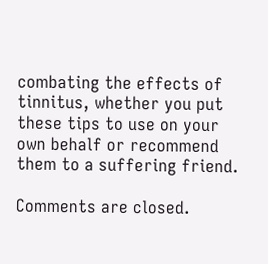combating the effects of tinnitus, whether you put these tips to use on your own behalf or recommend them to a suffering friend.

Comments are closed.